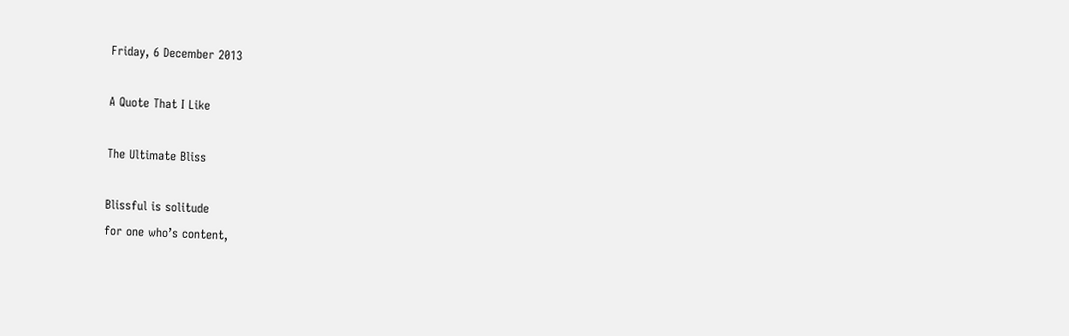Friday, 6 December 2013

A Quote That I Like

The Ultimate Bliss

Blissful is solitude
for one who’s content,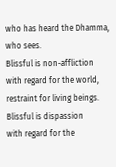who has heard the Dhamma,
who sees.
Blissful is non-affliction
with regard for the world,
restraint for living beings.
Blissful is dispassion
with regard for the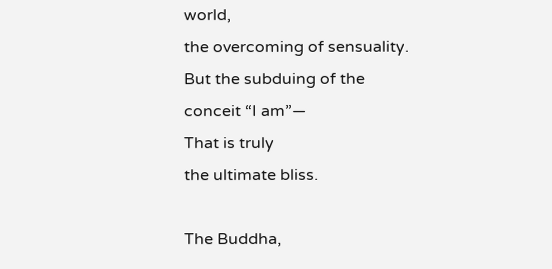world,
the overcoming of sensuality.
But the subduing of the conceit “I am”—
That is truly
the ultimate bliss.

The Buddha,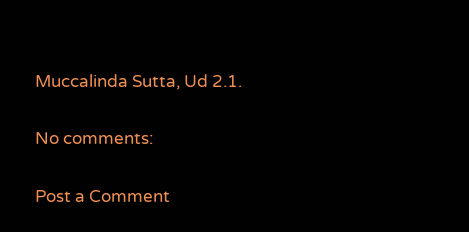Muccalinda Sutta, Ud 2.1.

No comments:

Post a Comment